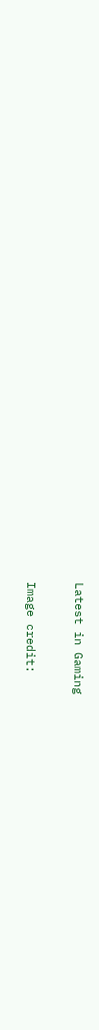Latest in Gaming

Image credit: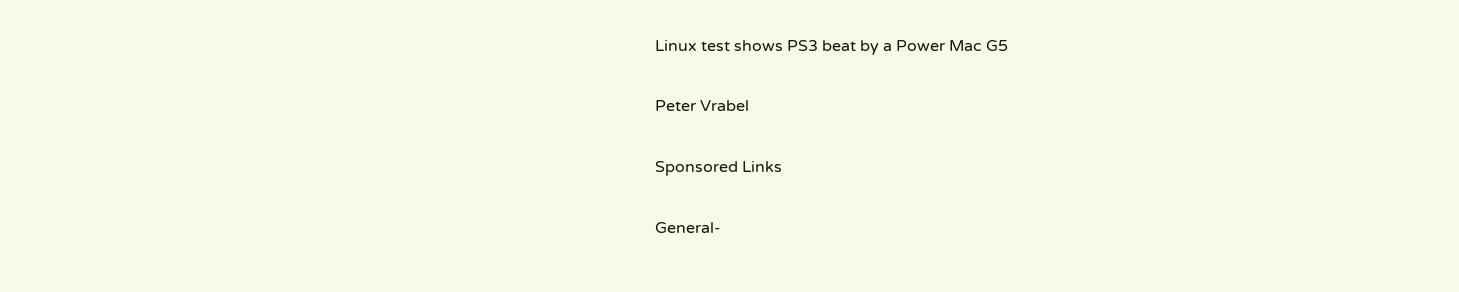Linux test shows PS3 beat by a Power Mac G5

Peter Vrabel

Sponsored Links

General-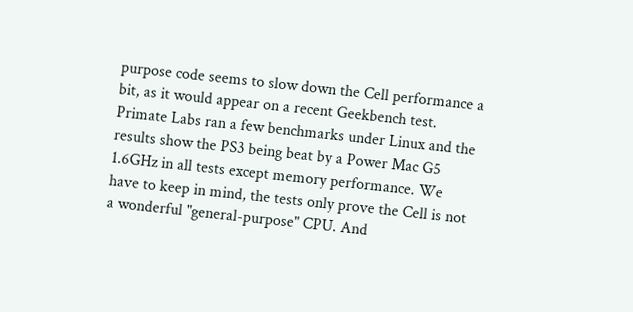purpose code seems to slow down the Cell performance a bit, as it would appear on a recent Geekbench test. Primate Labs ran a few benchmarks under Linux and the results show the PS3 being beat by a Power Mac G5 1.6GHz in all tests except memory performance. We have to keep in mind, the tests only prove the Cell is not a wonderful "general-purpose" CPU. And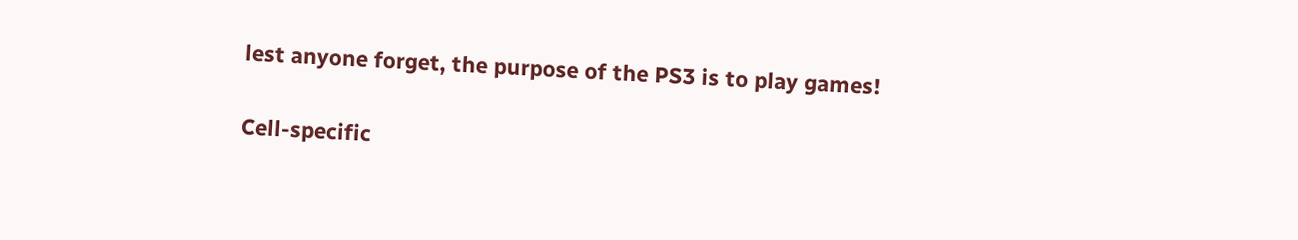lest anyone forget, the purpose of the PS3 is to play games!

Cell-specific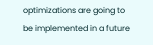optimizations are going to be implemented in a future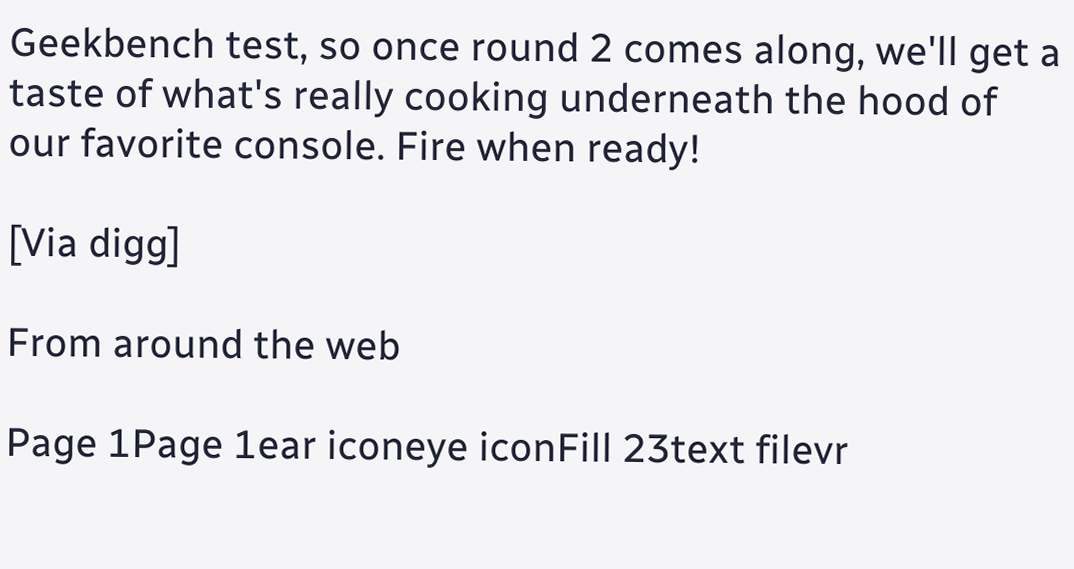Geekbench test, so once round 2 comes along, we'll get a taste of what's really cooking underneath the hood of our favorite console. Fire when ready!

[Via digg]

From around the web

Page 1Page 1ear iconeye iconFill 23text filevr